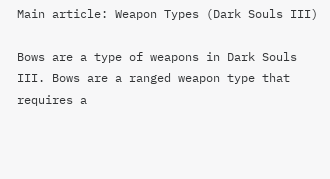Main article: Weapon Types (Dark Souls III)

Bows are a type of weapons in Dark Souls III. Bows are a ranged weapon type that requires a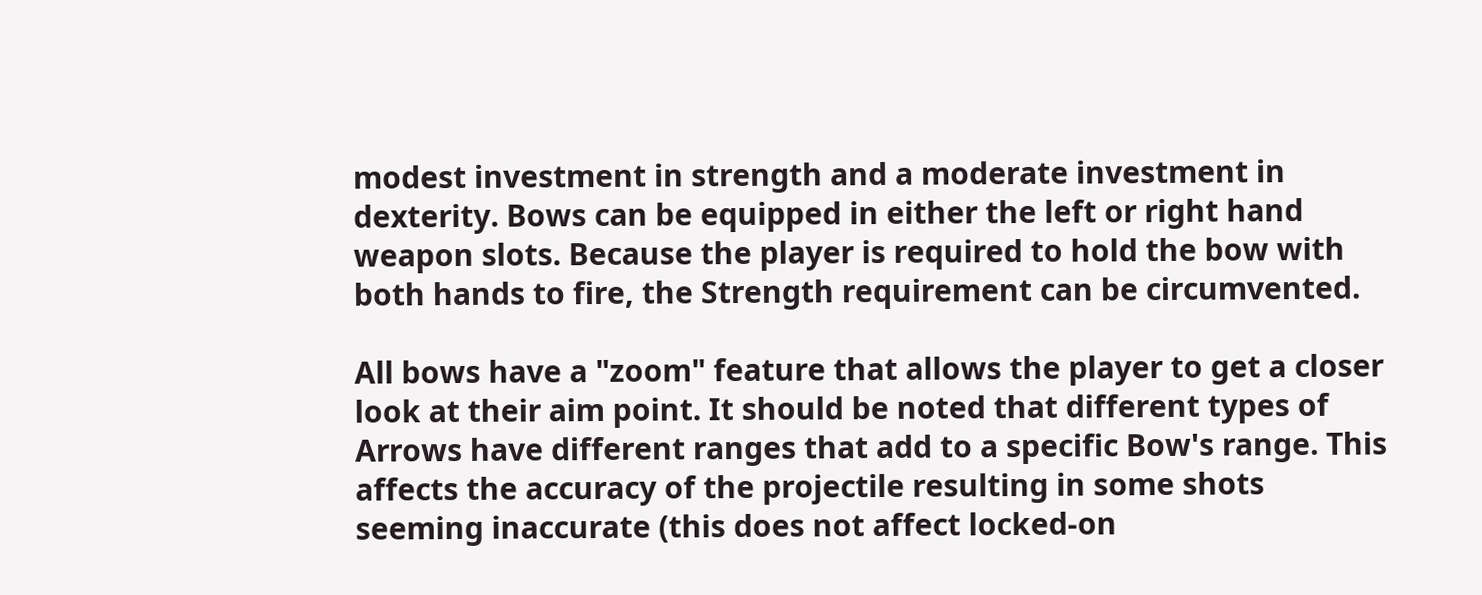modest investment in strength and a moderate investment in dexterity. Bows can be equipped in either the left or right hand weapon slots. Because the player is required to hold the bow with both hands to fire, the Strength requirement can be circumvented.

All bows have a "zoom" feature that allows the player to get a closer look at their aim point. It should be noted that different types of Arrows have different ranges that add to a specific Bow's range. This affects the accuracy of the projectile resulting in some shots seeming inaccurate (this does not affect locked-on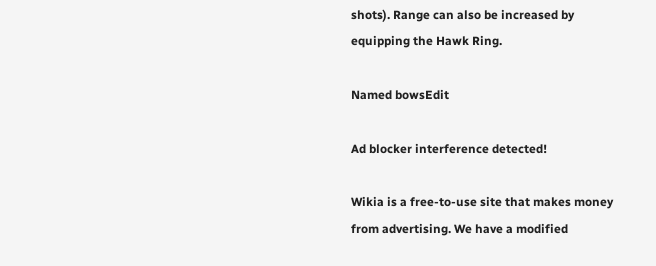shots). Range can also be increased by equipping the Hawk Ring.

Named bowsEdit

Ad blocker interference detected!

Wikia is a free-to-use site that makes money from advertising. We have a modified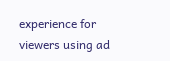experience for viewers using ad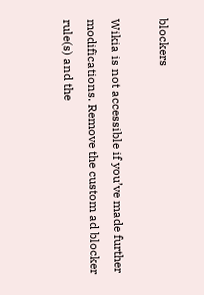blockers

Wikia is not accessible if you’ve made further modifications. Remove the custom ad blocker rule(s) and the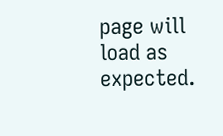page will load as expected.